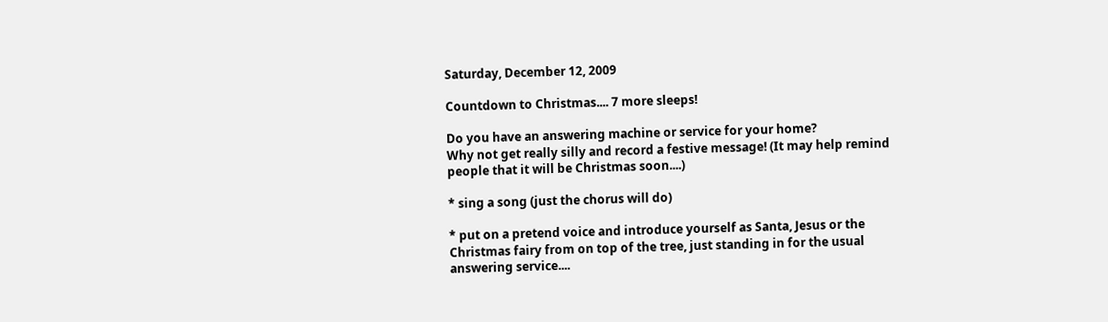Saturday, December 12, 2009

Countdown to Christmas.... 7 more sleeps!

Do you have an answering machine or service for your home?
Why not get really silly and record a festive message! (It may help remind people that it will be Christmas soon....)

* sing a song (just the chorus will do)

* put on a pretend voice and introduce yourself as Santa, Jesus or the Christmas fairy from on top of the tree, just standing in for the usual answering service....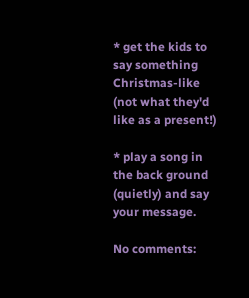* get the kids to say something Christmas-like (not what they'd like as a present!)

* play a song in the back ground (quietly) and say your message.

No comments: